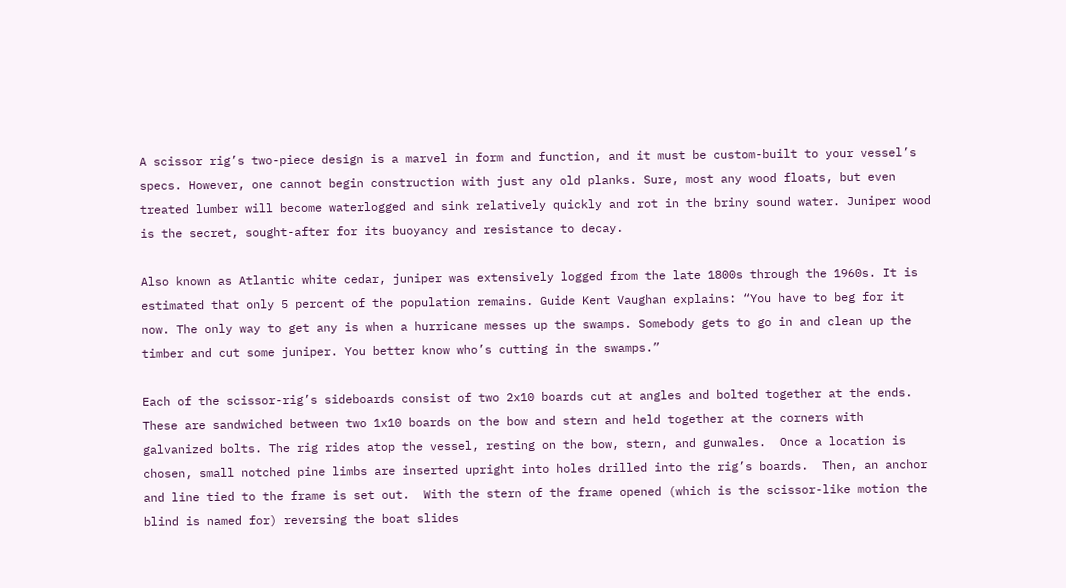A scissor rig’s two-piece design is a marvel in form and function, and it must be custom-built to your vessel’s specs. However, one cannot begin construction with just any old planks. Sure, most any wood floats, but even treated lumber will become waterlogged and sink relatively quickly and rot in the briny sound water. Juniper wood is the secret, sought-after for its buoyancy and resistance to decay.

Also known as Atlantic white cedar, juniper was extensively logged from the late 1800s through the 1960s. It is estimated that only 5 percent of the population remains. Guide Kent Vaughan explains: “You have to beg for it now. The only way to get any is when a hurricane messes up the swamps. Somebody gets to go in and clean up the timber and cut some juniper. You better know who’s cutting in the swamps.”

Each of the scissor-rig’s sideboards consist of two 2x10 boards cut at angles and bolted together at the ends. These are sandwiched between two 1x10 boards on the bow and stern and held together at the corners with galvanized bolts. The rig rides atop the vessel, resting on the bow, stern, and gunwales.  Once a location is chosen, small notched pine limbs are inserted upright into holes drilled into the rig’s boards.  Then, an anchor and line tied to the frame is set out.  With the stern of the frame opened (which is the scissor-like motion the blind is named for) reversing the boat slides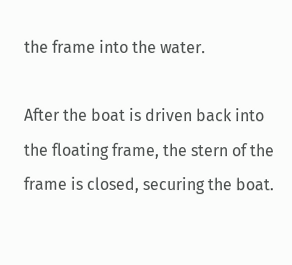the frame into the water.

After the boat is driven back into the floating frame, the stern of the frame is closed, securing the boat.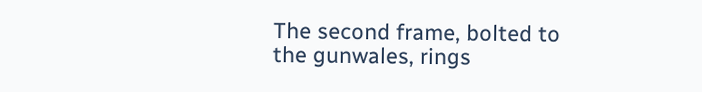The second frame, bolted to the gunwales, rings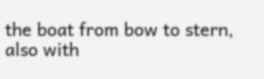the boat from bow to stern, also with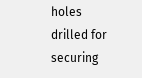holes drilled for securing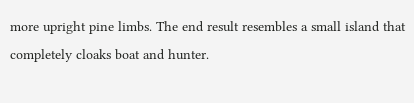more upright pine limbs. The end result resembles a small island that completely cloaks boat and hunter.